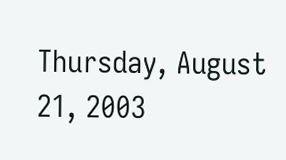Thursday, August 21, 2003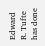Edward R. Tufte has done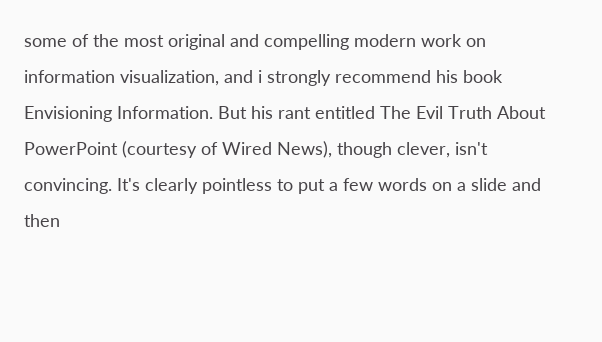some of the most original and compelling modern work on information visualization, and i strongly recommend his book Envisioning Information. But his rant entitled The Evil Truth About PowerPoint (courtesy of Wired News), though clever, isn't convincing. It's clearly pointless to put a few words on a slide and then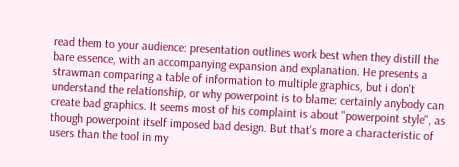read them to your audience: presentation outlines work best when they distill the bare essence, with an accompanying expansion and explanation. He presents a strawman comparing a table of information to multiple graphics, but i don't understand the relationship, or why powerpoint is to blame: certainly anybody can create bad graphics. It seems most of his complaint is about "powerpoint style", as though powerpoint itself imposed bad design. But that's more a characteristic of users than the tool in my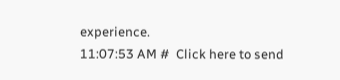experience.
11:07:53 AM #  Click here to send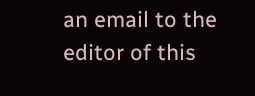an email to the editor of this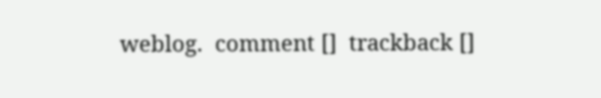weblog.  comment []  trackback []